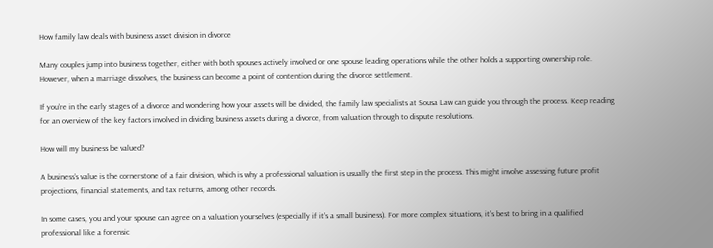How family law deals with business asset division in divorce

Many couples jump into business together, either with both spouses actively involved or one spouse leading operations while the other holds a supporting ownership role. However, when a marriage dissolves, the business can become a point of contention during the divorce settlement.

If you’re in the early stages of a divorce and wondering how your assets will be divided, the family law specialists at Sousa Law can guide you through the process. Keep reading for an overview of the key factors involved in dividing business assets during a divorce, from valuation through to dispute resolutions.

How will my business be valued?

A business’s value is the cornerstone of a fair division, which is why a professional valuation is usually the first step in the process. This might involve assessing future profit projections, financial statements, and tax returns, among other records.

In some cases, you and your spouse can agree on a valuation yourselves (especially if it’s a small business). For more complex situations, it’s best to bring in a qualified professional like a forensic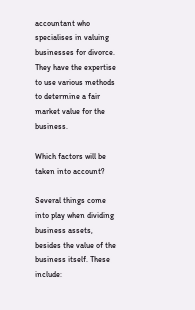accountant who specialises in valuing businesses for divorce. They have the expertise to use various methods to determine a fair market value for the business.

Which factors will be taken into account?

Several things come into play when dividing business assets, besides the value of the business itself. These include: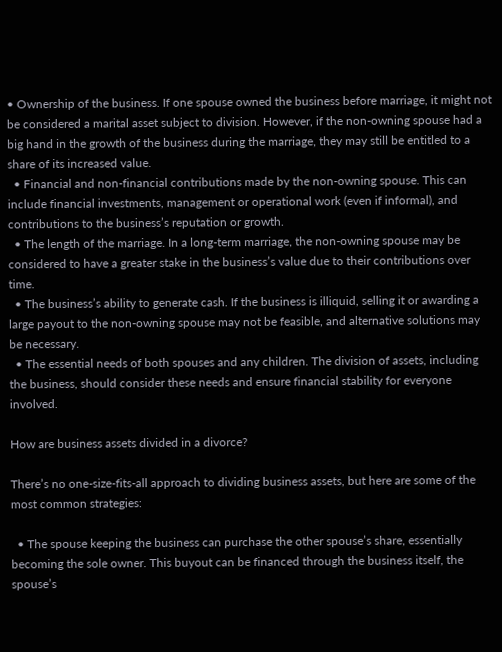• Ownership of the business. If one spouse owned the business before marriage, it might not be considered a marital asset subject to division. However, if the non-owning spouse had a big hand in the growth of the business during the marriage, they may still be entitled to a share of its increased value.
  • Financial and non-financial contributions made by the non-owning spouse. This can include financial investments, management or operational work (even if informal), and contributions to the business’s reputation or growth.
  • The length of the marriage. In a long-term marriage, the non-owning spouse may be considered to have a greater stake in the business’s value due to their contributions over time.
  • The business’s ability to generate cash. If the business is illiquid, selling it or awarding a large payout to the non-owning spouse may not be feasible, and alternative solutions may be necessary.
  • The essential needs of both spouses and any children. The division of assets, including the business, should consider these needs and ensure financial stability for everyone involved.

How are business assets divided in a divorce?

There’s no one-size-fits-all approach to dividing business assets, but here are some of the most common strategies:

  • The spouse keeping the business can purchase the other spouse’s share, essentially becoming the sole owner. This buyout can be financed through the business itself, the spouse’s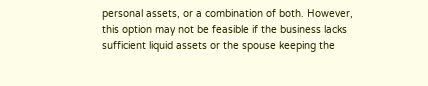personal assets, or a combination of both. However, this option may not be feasible if the business lacks sufficient liquid assets or the spouse keeping the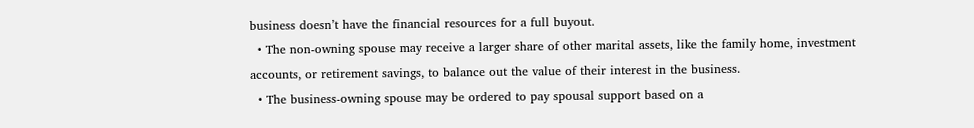business doesn’t have the financial resources for a full buyout.
  • The non-owning spouse may receive a larger share of other marital assets, like the family home, investment accounts, or retirement savings, to balance out the value of their interest in the business.
  • The business-owning spouse may be ordered to pay spousal support based on a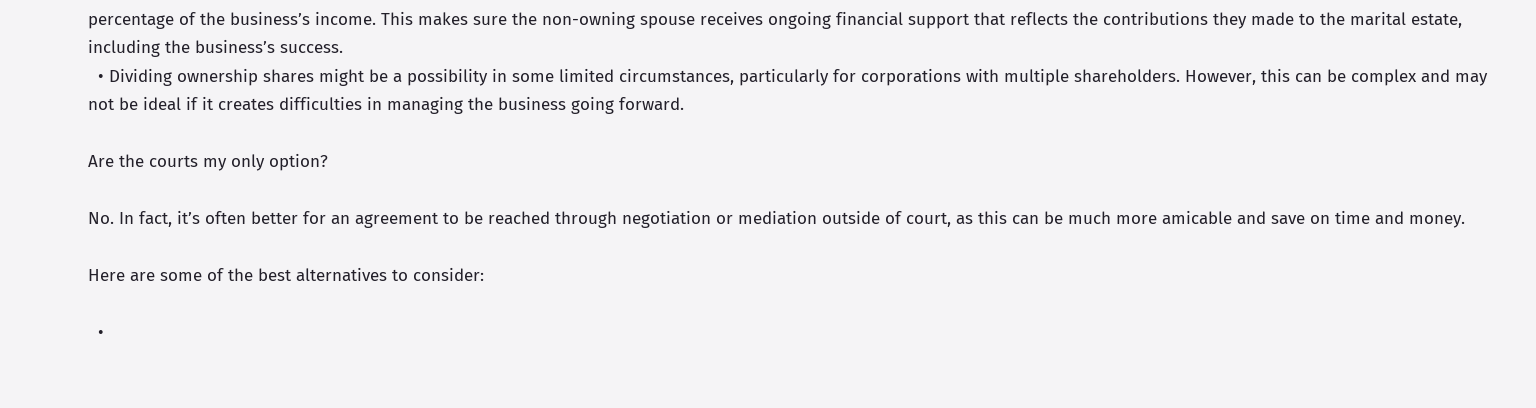percentage of the business’s income. This makes sure the non-owning spouse receives ongoing financial support that reflects the contributions they made to the marital estate, including the business’s success.
  • Dividing ownership shares might be a possibility in some limited circumstances, particularly for corporations with multiple shareholders. However, this can be complex and may not be ideal if it creates difficulties in managing the business going forward.

Are the courts my only option?

No. In fact, it’s often better for an agreement to be reached through negotiation or mediation outside of court, as this can be much more amicable and save on time and money.

Here are some of the best alternatives to consider:

  •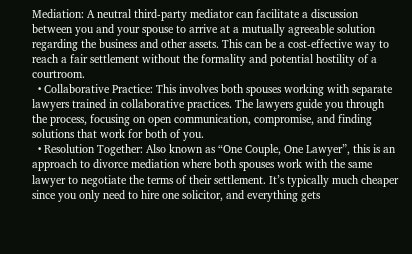Mediation: A neutral third-party mediator can facilitate a discussion between you and your spouse to arrive at a mutually agreeable solution regarding the business and other assets. This can be a cost-effective way to reach a fair settlement without the formality and potential hostility of a courtroom.
  • Collaborative Practice: This involves both spouses working with separate lawyers trained in collaborative practices. The lawyers guide you through the process, focusing on open communication, compromise, and finding solutions that work for both of you.
  • Resolution Together: Also known as “One Couple, One Lawyer”, this is an approach to divorce mediation where both spouses work with the same lawyer to negotiate the terms of their settlement. It’s typically much cheaper since you only need to hire one solicitor, and everything gets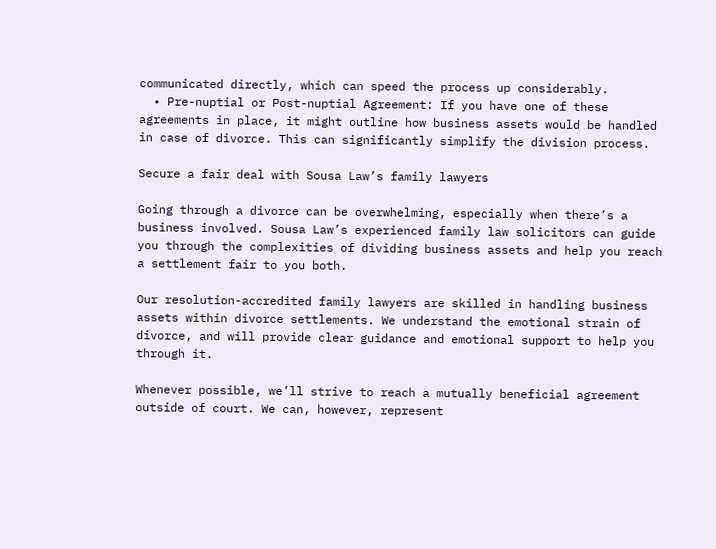communicated directly, which can speed the process up considerably.
  • Pre-nuptial or Post-nuptial Agreement: If you have one of these agreements in place, it might outline how business assets would be handled in case of divorce. This can significantly simplify the division process.

Secure a fair deal with Sousa Law’s family lawyers

Going through a divorce can be overwhelming, especially when there’s a business involved. Sousa Law’s experienced family law solicitors can guide you through the complexities of dividing business assets and help you reach a settlement fair to you both.

Our resolution-accredited family lawyers are skilled in handling business assets within divorce settlements. We understand the emotional strain of divorce, and will provide clear guidance and emotional support to help you through it.

Whenever possible, we’ll strive to reach a mutually beneficial agreement outside of court. We can, however, represent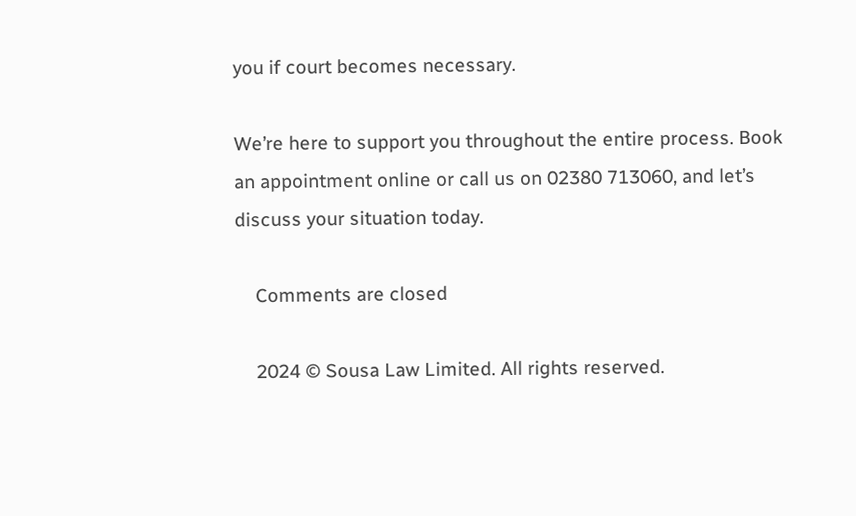you if court becomes necessary.

We’re here to support you throughout the entire process. Book an appointment online or call us on 02380 713060, and let’s discuss your situation today.

    Comments are closed

    2024 © Sousa Law Limited. All rights reserved.